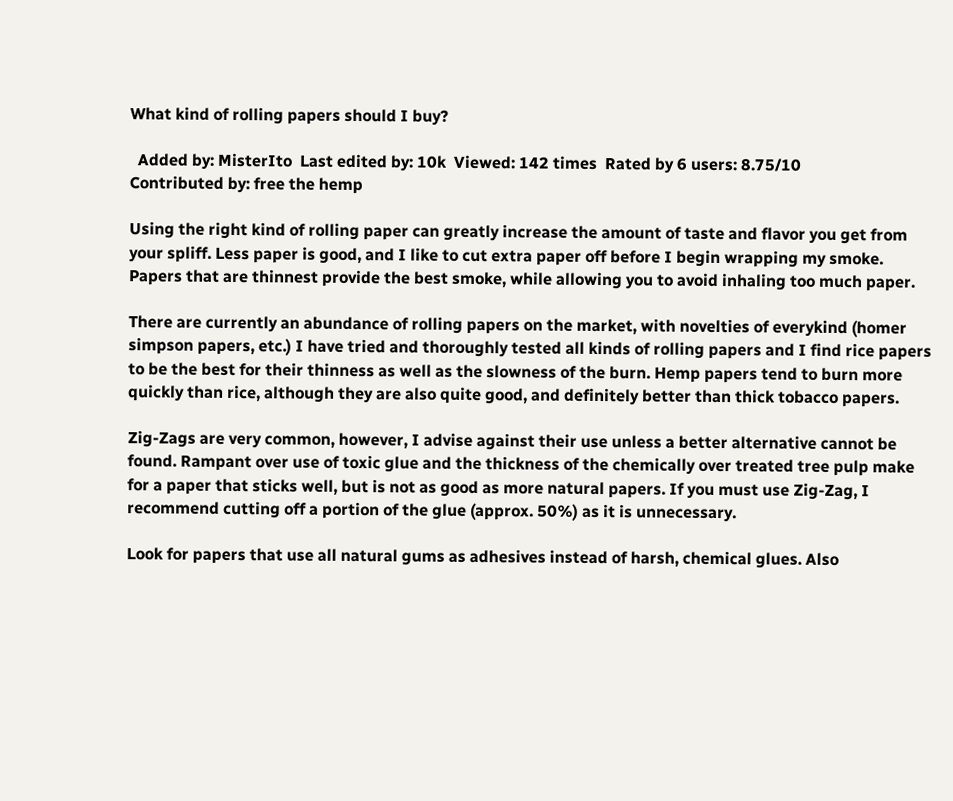What kind of rolling papers should I buy?

  Added by: MisterIto  Last edited by: 10k  Viewed: 142 times  Rated by 6 users: 8.75/10
Contributed by: free the hemp

Using the right kind of rolling paper can greatly increase the amount of taste and flavor you get from your spliff. Less paper is good, and I like to cut extra paper off before I begin wrapping my smoke. Papers that are thinnest provide the best smoke, while allowing you to avoid inhaling too much paper.

There are currently an abundance of rolling papers on the market, with novelties of everykind (homer simpson papers, etc.) I have tried and thoroughly tested all kinds of rolling papers and I find rice papers to be the best for their thinness as well as the slowness of the burn. Hemp papers tend to burn more quickly than rice, although they are also quite good, and definitely better than thick tobacco papers.

Zig-Zags are very common, however, I advise against their use unless a better alternative cannot be found. Rampant over use of toxic glue and the thickness of the chemically over treated tree pulp make for a paper that sticks well, but is not as good as more natural papers. If you must use Zig-Zag, I recommend cutting off a portion of the glue (approx. 50%) as it is unnecessary.

Look for papers that use all natural gums as adhesives instead of harsh, chemical glues. Also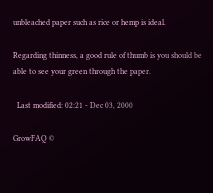unbleached paper such as rice or hemp is ideal.

Regarding thinness, a good rule of thumb is you should be able to see your green through the paper.

  Last modified: 02:21 - Dec 03, 2000

GrowFAQ ©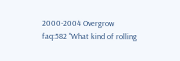2000-2004 Overgrow
faq:582 "What kind of rolling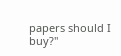papers should I buy?"